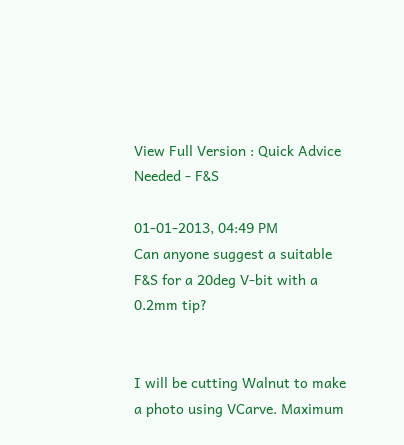View Full Version : Quick Advice Needed - F&S

01-01-2013, 04:49 PM
Can anyone suggest a suitable F&S for a 20deg V-bit with a 0.2mm tip?


I will be cutting Walnut to make a photo using VCarve. Maximum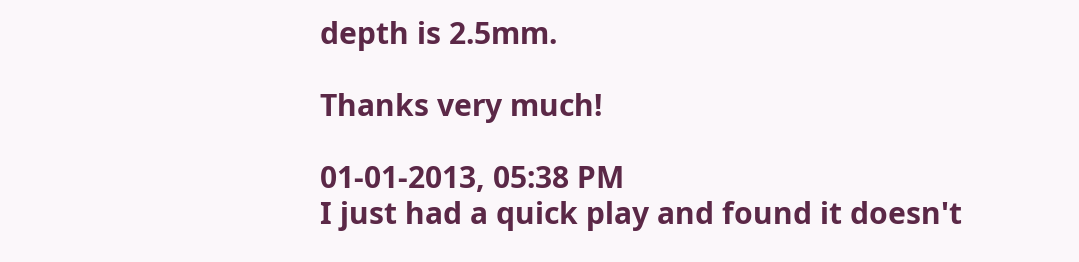depth is 2.5mm.

Thanks very much!

01-01-2013, 05:38 PM
I just had a quick play and found it doesn't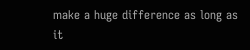make a huge difference as long as it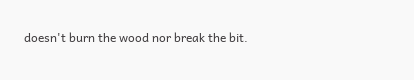doesn't burn the wood nor break the bit.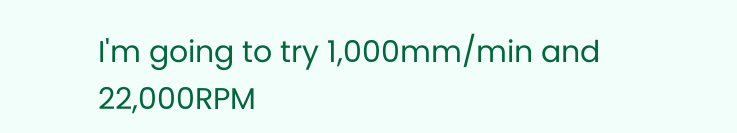I'm going to try 1,000mm/min and 22,000RPM